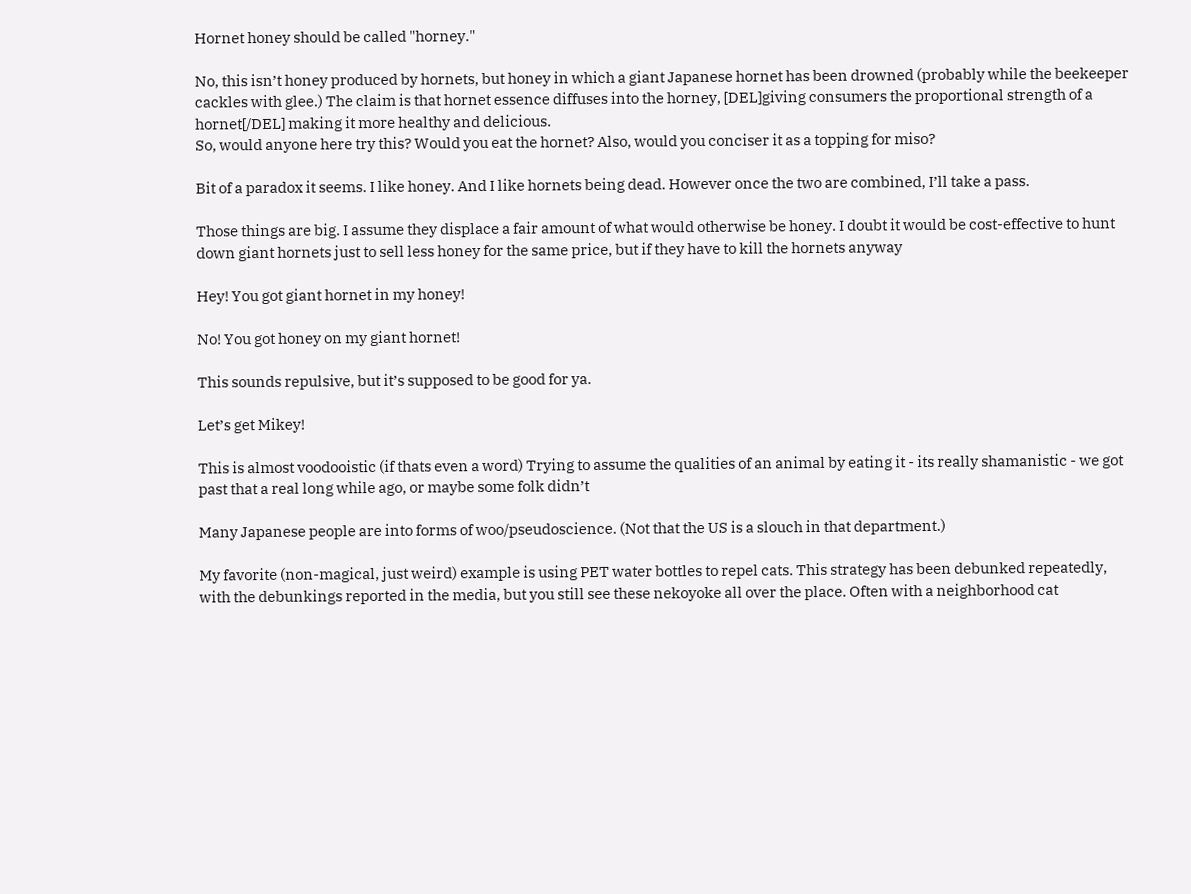Hornet honey should be called "horney."

No, this isn’t honey produced by hornets, but honey in which a giant Japanese hornet has been drowned (probably while the beekeeper cackles with glee.) The claim is that hornet essence diffuses into the horney, [DEL]giving consumers the proportional strength of a hornet[/DEL] making it more healthy and delicious.
So, would anyone here try this? Would you eat the hornet? Also, would you conciser it as a topping for miso?

Bit of a paradox it seems. I like honey. And I like hornets being dead. However once the two are combined, I’ll take a pass.

Those things are big. I assume they displace a fair amount of what would otherwise be honey. I doubt it would be cost-effective to hunt down giant hornets just to sell less honey for the same price, but if they have to kill the hornets anyway

Hey! You got giant hornet in my honey!

No! You got honey on my giant hornet!

This sounds repulsive, but it’s supposed to be good for ya.

Let’s get Mikey!

This is almost voodooistic (if thats even a word) Trying to assume the qualities of an animal by eating it - its really shamanistic - we got past that a real long while ago, or maybe some folk didn’t

Many Japanese people are into forms of woo/pseudoscience. (Not that the US is a slouch in that department.)

My favorite (non-magical, just weird) example is using PET water bottles to repel cats. This strategy has been debunked repeatedly, with the debunkings reported in the media, but you still see these nekoyoke all over the place. Often with a neighborhood cat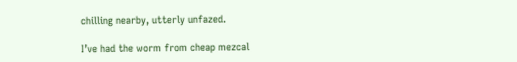chilling nearby, utterly unfazed.

I’ve had the worm from cheap mezcal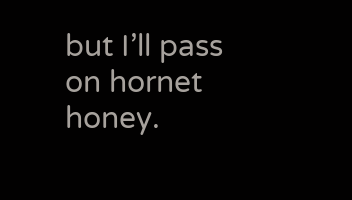but I’ll pass on hornet honey.